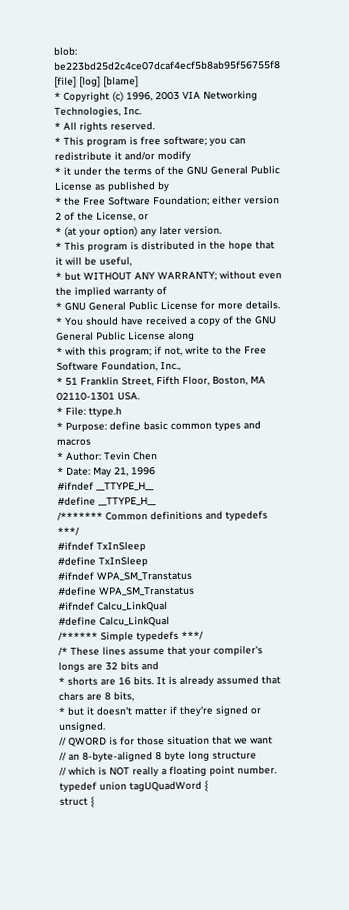blob: be223bd25d2c4ce07dcaf4ecf5b8ab95f56755f8 [file] [log] [blame]
* Copyright (c) 1996, 2003 VIA Networking Technologies, Inc.
* All rights reserved.
* This program is free software; you can redistribute it and/or modify
* it under the terms of the GNU General Public License as published by
* the Free Software Foundation; either version 2 of the License, or
* (at your option) any later version.
* This program is distributed in the hope that it will be useful,
* but WITHOUT ANY WARRANTY; without even the implied warranty of
* GNU General Public License for more details.
* You should have received a copy of the GNU General Public License along
* with this program; if not, write to the Free Software Foundation, Inc.,
* 51 Franklin Street, Fifth Floor, Boston, MA 02110-1301 USA.
* File: ttype.h
* Purpose: define basic common types and macros
* Author: Tevin Chen
* Date: May 21, 1996
#ifndef __TTYPE_H__
#define __TTYPE_H__
/******* Common definitions and typedefs ***/
#ifndef TxInSleep
#define TxInSleep
#ifndef WPA_SM_Transtatus
#define WPA_SM_Transtatus
#ifndef Calcu_LinkQual
#define Calcu_LinkQual
/****** Simple typedefs ***/
/* These lines assume that your compiler's longs are 32 bits and
* shorts are 16 bits. It is already assumed that chars are 8 bits,
* but it doesn't matter if they're signed or unsigned.
// QWORD is for those situation that we want
// an 8-byte-aligned 8 byte long structure
// which is NOT really a floating point number.
typedef union tagUQuadWord {
struct {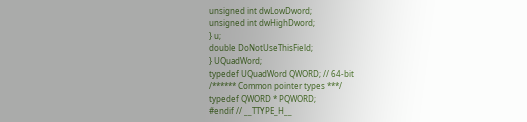unsigned int dwLowDword;
unsigned int dwHighDword;
} u;
double DoNotUseThisField;
} UQuadWord;
typedef UQuadWord QWORD; // 64-bit
/****** Common pointer types ***/
typedef QWORD * PQWORD;
#endif // __TTYPE_H__